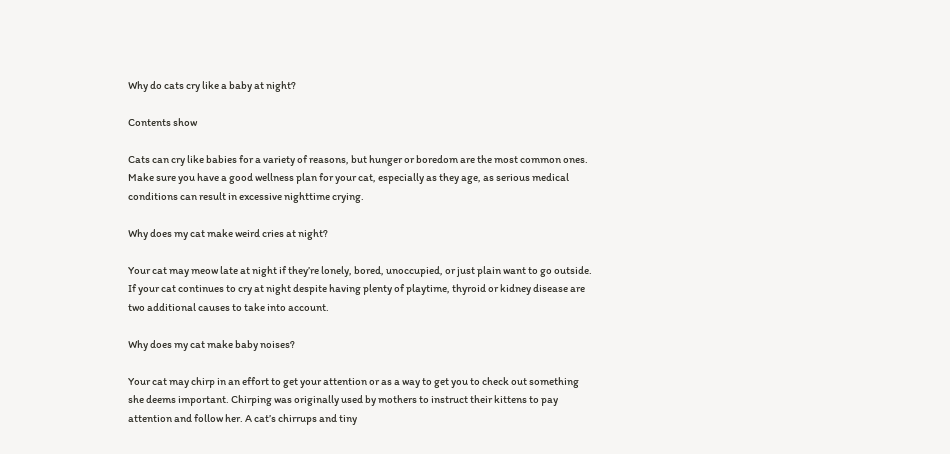Why do cats cry like a baby at night?

Contents show

Cats can cry like babies for a variety of reasons, but hunger or boredom are the most common ones. Make sure you have a good wellness plan for your cat, especially as they age, as serious medical conditions can result in excessive nighttime crying.

Why does my cat make weird cries at night?

Your cat may meow late at night if they’re lonely, bored, unoccupied, or just plain want to go outside. If your cat continues to cry at night despite having plenty of playtime, thyroid or kidney disease are two additional causes to take into account.

Why does my cat make baby noises?

Your cat may chirp in an effort to get your attention or as a way to get you to check out something she deems important. Chirping was originally used by mothers to instruct their kittens to pay attention and follow her. A cat’s chirrups and tiny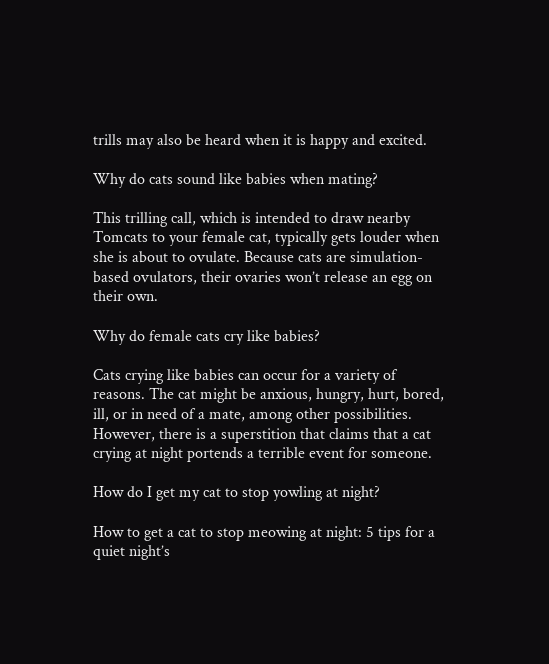trills may also be heard when it is happy and excited.

Why do cats sound like babies when mating?

This trilling call, which is intended to draw nearby Tomcats to your female cat, typically gets louder when she is about to ovulate. Because cats are simulation-based ovulators, their ovaries won’t release an egg on their own.

Why do female cats cry like babies?

Cats crying like babies can occur for a variety of reasons. The cat might be anxious, hungry, hurt, bored, ill, or in need of a mate, among other possibilities. However, there is a superstition that claims that a cat crying at night portends a terrible event for someone.

How do I get my cat to stop yowling at night?

How to get a cat to stop meowing at night: 5 tips for a quiet night’s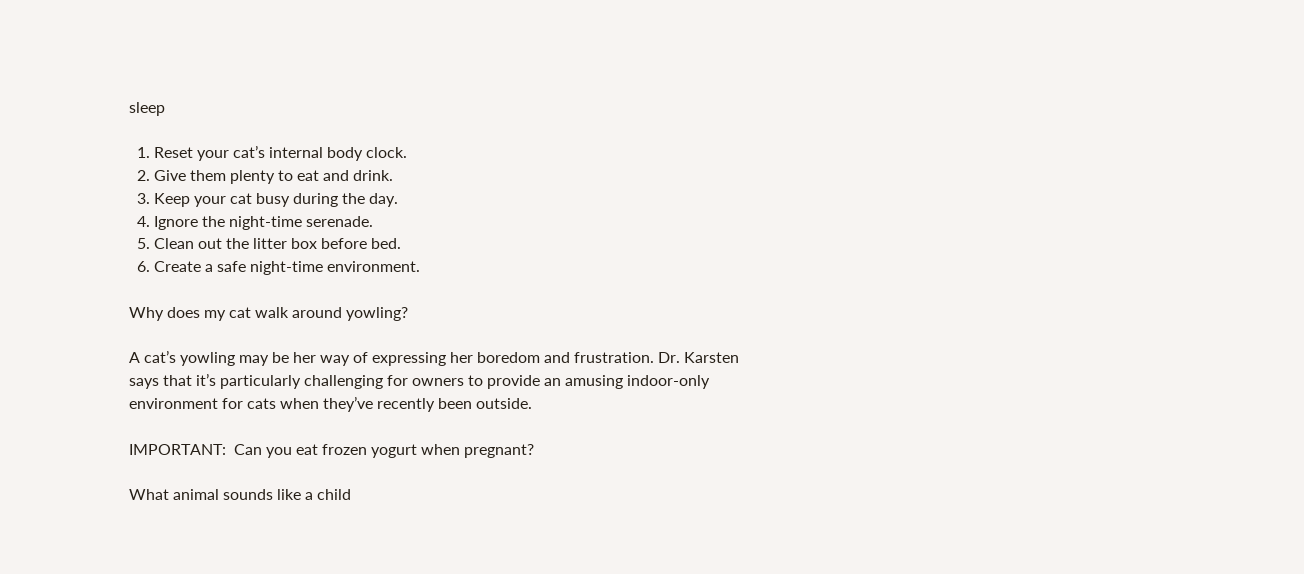sleep

  1. Reset your cat’s internal body clock.
  2. Give them plenty to eat and drink.
  3. Keep your cat busy during the day.
  4. Ignore the night-time serenade.
  5. Clean out the litter box before bed.
  6. Create a safe night-time environment.

Why does my cat walk around yowling?

A cat’s yowling may be her way of expressing her boredom and frustration. Dr. Karsten says that it’s particularly challenging for owners to provide an amusing indoor-only environment for cats when they’ve recently been outside.

IMPORTANT:  Can you eat frozen yogurt when pregnant?

What animal sounds like a child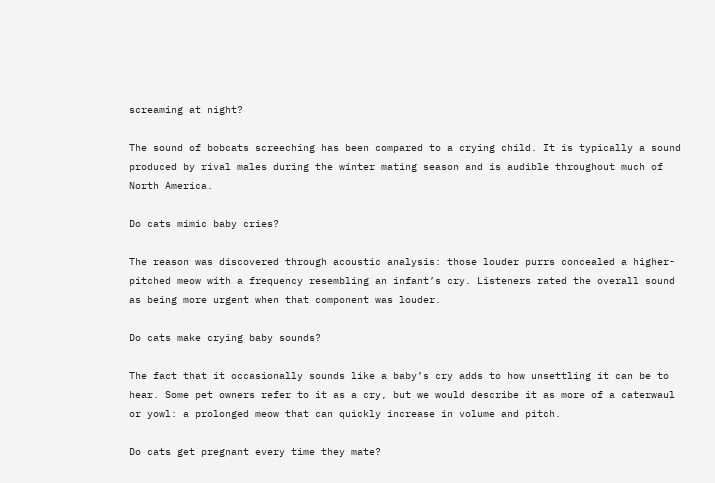screaming at night?

The sound of bobcats screeching has been compared to a crying child. It is typically a sound produced by rival males during the winter mating season and is audible throughout much of North America.

Do cats mimic baby cries?

The reason was discovered through acoustic analysis: those louder purrs concealed a higher-pitched meow with a frequency resembling an infant’s cry. Listeners rated the overall sound as being more urgent when that component was louder.

Do cats make crying baby sounds?

The fact that it occasionally sounds like a baby’s cry adds to how unsettling it can be to hear. Some pet owners refer to it as a cry, but we would describe it as more of a caterwaul or yowl: a prolonged meow that can quickly increase in volume and pitch.

Do cats get pregnant every time they mate?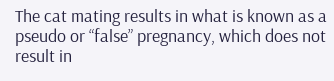The cat mating results in what is known as a pseudo or “false” pregnancy, which does not result in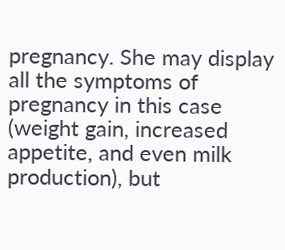pregnancy. She may display all the symptoms of pregnancy in this case (weight gain, increased appetite, and even milk production), but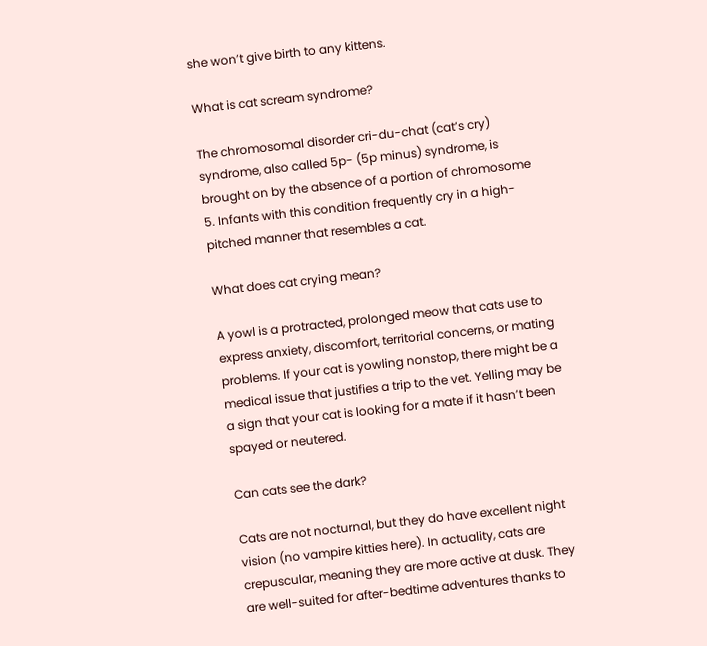she won’t give birth to any kittens.

What is cat scream syndrome?

The chromosomal disorder cri-du-chat (cat’s cry) syndrome, also called 5p- (5p minus) syndrome, is brought on by the absence of a portion of chromosome 5. Infants with this condition frequently cry in a high-pitched manner that resembles a cat.

What does cat crying mean?

A yowl is a protracted, prolonged meow that cats use to express anxiety, discomfort, territorial concerns, or mating problems. If your cat is yowling nonstop, there might be a medical issue that justifies a trip to the vet. Yelling may be a sign that your cat is looking for a mate if it hasn’t been spayed or neutered.

Can cats see the dark?

Cats are not nocturnal, but they do have excellent night vision (no vampire kitties here). In actuality, cats are crepuscular, meaning they are more active at dusk. They are well-suited for after-bedtime adventures thanks to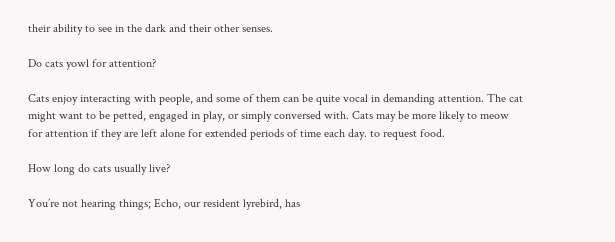their ability to see in the dark and their other senses.

Do cats yowl for attention?

Cats enjoy interacting with people, and some of them can be quite vocal in demanding attention. The cat might want to be petted, engaged in play, or simply conversed with. Cats may be more likely to meow for attention if they are left alone for extended periods of time each day. to request food.

How long do cats usually live?

You’re not hearing things; Echo, our resident lyrebird, has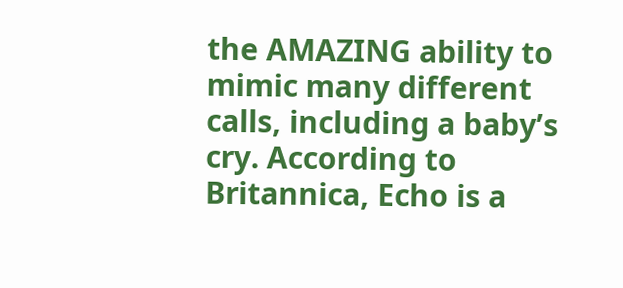the AMAZING ability to mimic many different calls, including a baby’s cry. According to Britannica, Echo is a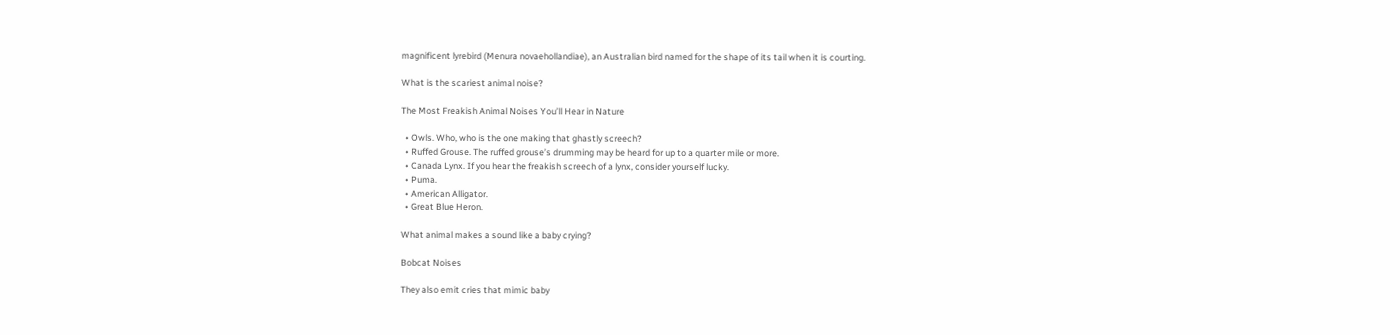magnificent lyrebird (Menura novaehollandiae), an Australian bird named for the shape of its tail when it is courting.

What is the scariest animal noise?

The Most Freakish Animal Noises You’ll Hear in Nature

  • Owls. Who, who is the one making that ghastly screech?
  • Ruffed Grouse. The ruffed grouse’s drumming may be heard for up to a quarter mile or more.
  • Canada Lynx. If you hear the freakish screech of a lynx, consider yourself lucky.
  • Puma.
  • American Alligator.
  • Great Blue Heron.

What animal makes a sound like a baby crying?

Bobcat Noises

They also emit cries that mimic baby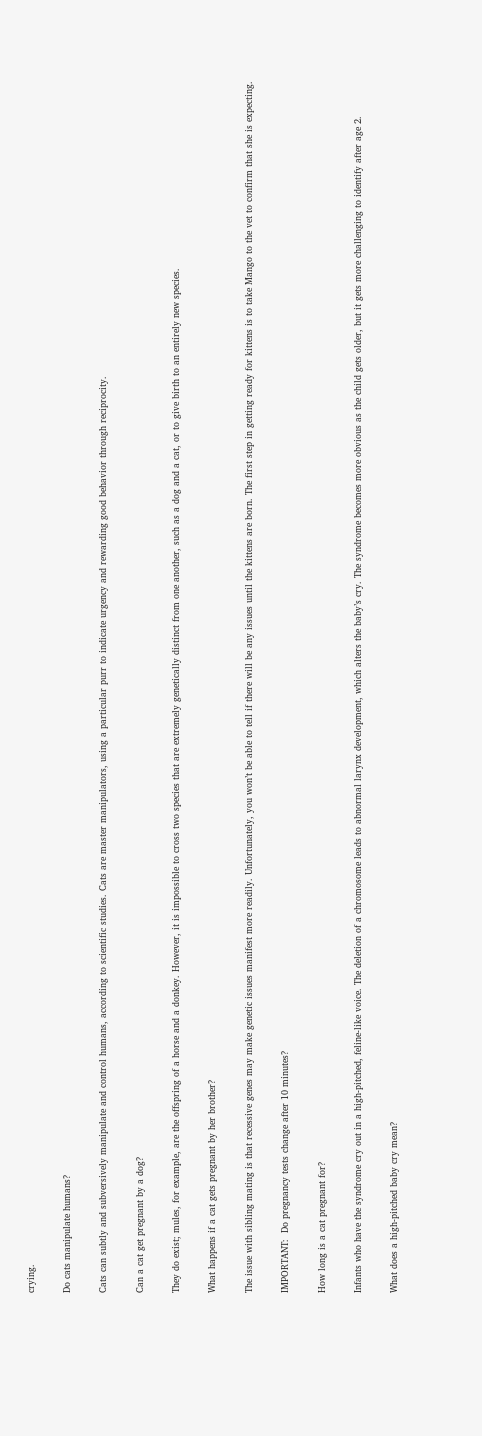crying.

Do cats manipulate humans?

Cats can subtly and subversively manipulate and control humans, according to scientific studies. Cats are master manipulators, using a particular purr to indicate urgency and rewarding good behavior through reciprocity.

Can a cat get pregnant by a dog?

They do exist; mules, for example, are the offspring of a horse and a donkey. However, it is impossible to cross two species that are extremely genetically distinct from one another, such as a dog and a cat, or to give birth to an entirely new species.

What happens if a cat gets pregnant by her brother?

The issue with sibling mating is that recessive genes may make genetic issues manifest more readily. Unfortunately, you won’t be able to tell if there will be any issues until the kittens are born. The first step in getting ready for kittens is to take Mango to the vet to confirm that she is expecting.

IMPORTANT:  Do pregnancy tests change after 10 minutes?

How long is a cat pregnant for?

Infants who have the syndrome cry out in a high-pitched, feline-like voice. The deletion of a chromosome leads to abnormal larynx development, which alters the baby’s cry. The syndrome becomes more obvious as the child gets older, but it gets more challenging to identify after age 2.

What does a high-pitched baby cry mean?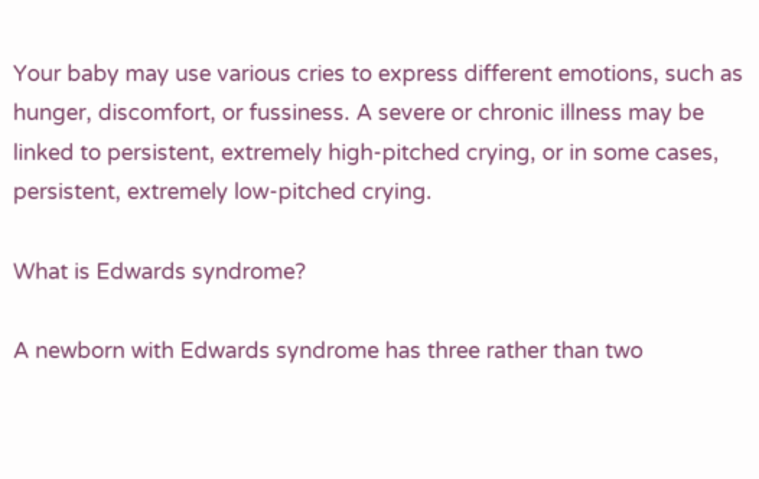Your baby may use various cries to express different emotions, such as hunger, discomfort, or fussiness. A severe or chronic illness may be linked to persistent, extremely high-pitched crying, or in some cases, persistent, extremely low-pitched crying.

What is Edwards syndrome?

A newborn with Edwards syndrome has three rather than two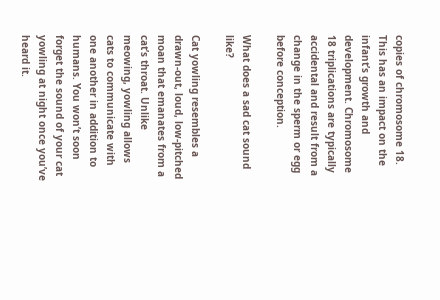copies of chromosome 18. This has an impact on the infant’s growth and development. Chromosome 18 triplications are typically accidental and result from a change in the sperm or egg before conception.

What does a sad cat sound like?

Cat yowling resembles a drawn-out, loud, low-pitched moan that emanates from a cat’s throat. Unlike meowing, yowling allows cats to communicate with one another in addition to humans. You won’t soon forget the sound of your cat yowling at night once you’ve heard it.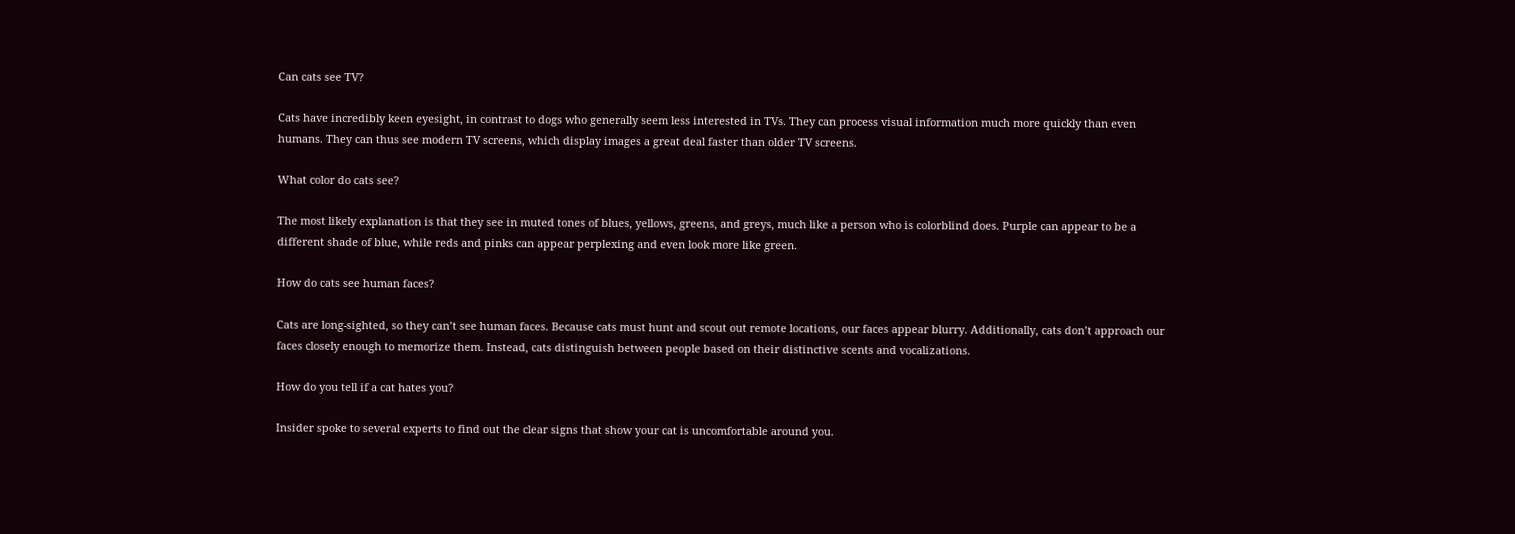Can cats see TV?

Cats have incredibly keen eyesight, in contrast to dogs who generally seem less interested in TVs. They can process visual information much more quickly than even humans. They can thus see modern TV screens, which display images a great deal faster than older TV screens.

What color do cats see?

The most likely explanation is that they see in muted tones of blues, yellows, greens, and greys, much like a person who is colorblind does. Purple can appear to be a different shade of blue, while reds and pinks can appear perplexing and even look more like green.

How do cats see human faces?

Cats are long-sighted, so they can’t see human faces. Because cats must hunt and scout out remote locations, our faces appear blurry. Additionally, cats don’t approach our faces closely enough to memorize them. Instead, cats distinguish between people based on their distinctive scents and vocalizations.

How do you tell if a cat hates you?

Insider spoke to several experts to find out the clear signs that show your cat is uncomfortable around you.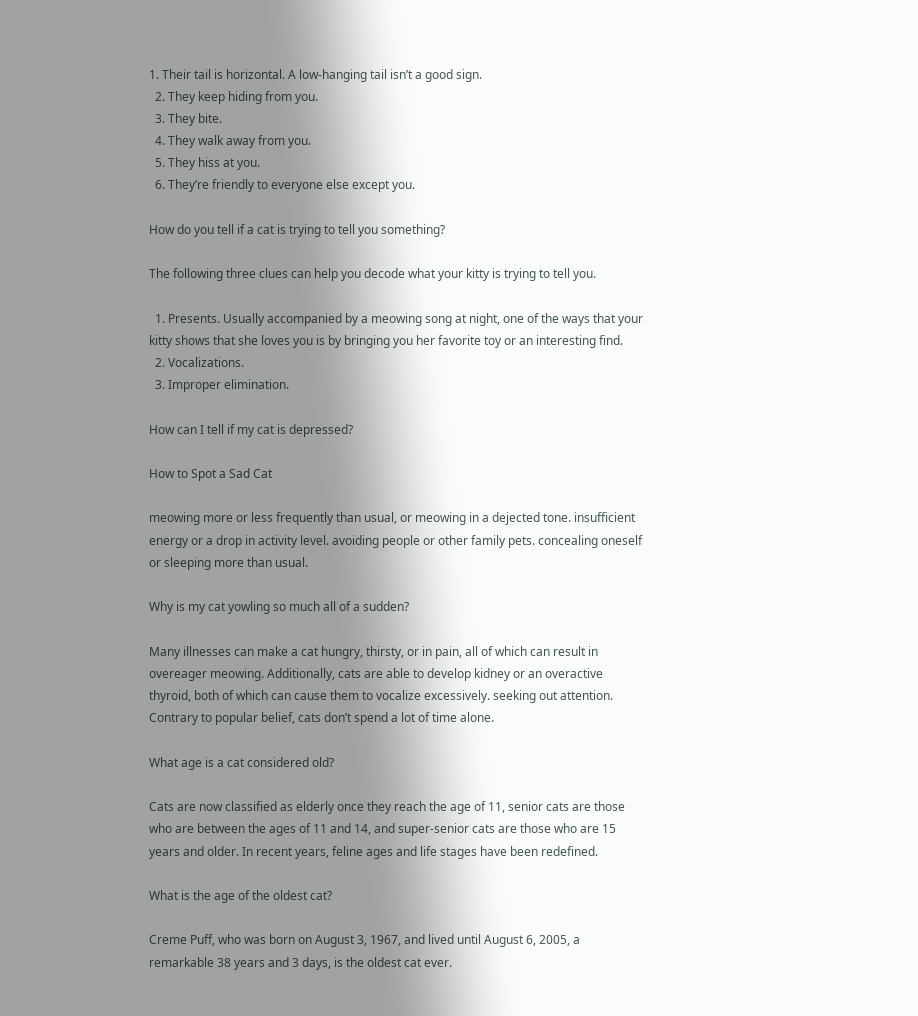1. Their tail is horizontal. A low-hanging tail isn’t a good sign.
  2. They keep hiding from you.
  3. They bite.
  4. They walk away from you.
  5. They hiss at you.
  6. They’re friendly to everyone else except you.

How do you tell if a cat is trying to tell you something?

The following three clues can help you decode what your kitty is trying to tell you.

  1. Presents. Usually accompanied by a meowing song at night, one of the ways that your kitty shows that she loves you is by bringing you her favorite toy or an interesting find.
  2. Vocalizations.
  3. Improper elimination.

How can I tell if my cat is depressed?

How to Spot a Sad Cat

meowing more or less frequently than usual, or meowing in a dejected tone. insufficient energy or a drop in activity level. avoiding people or other family pets. concealing oneself or sleeping more than usual.

Why is my cat yowling so much all of a sudden?

Many illnesses can make a cat hungry, thirsty, or in pain, all of which can result in overeager meowing. Additionally, cats are able to develop kidney or an overactive thyroid, both of which can cause them to vocalize excessively. seeking out attention. Contrary to popular belief, cats don’t spend a lot of time alone.

What age is a cat considered old?

Cats are now classified as elderly once they reach the age of 11, senior cats are those who are between the ages of 11 and 14, and super-senior cats are those who are 15 years and older. In recent years, feline ages and life stages have been redefined.

What is the age of the oldest cat?

Creme Puff, who was born on August 3, 1967, and lived until August 6, 2005, a remarkable 38 years and 3 days, is the oldest cat ever.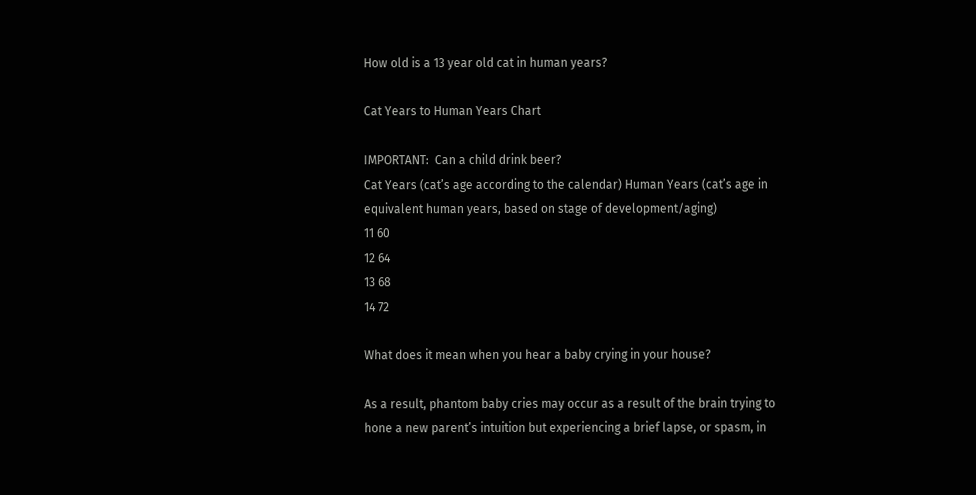How old is a 13 year old cat in human years?

Cat Years to Human Years Chart

IMPORTANT:  Can a child drink beer?
Cat Years (cat’s age according to the calendar) Human Years (cat’s age in equivalent human years, based on stage of development/aging)
11 60
12 64
13 68
14 72

What does it mean when you hear a baby crying in your house?

As a result, phantom baby cries may occur as a result of the brain trying to hone a new parent’s intuition but experiencing a brief lapse, or spasm, in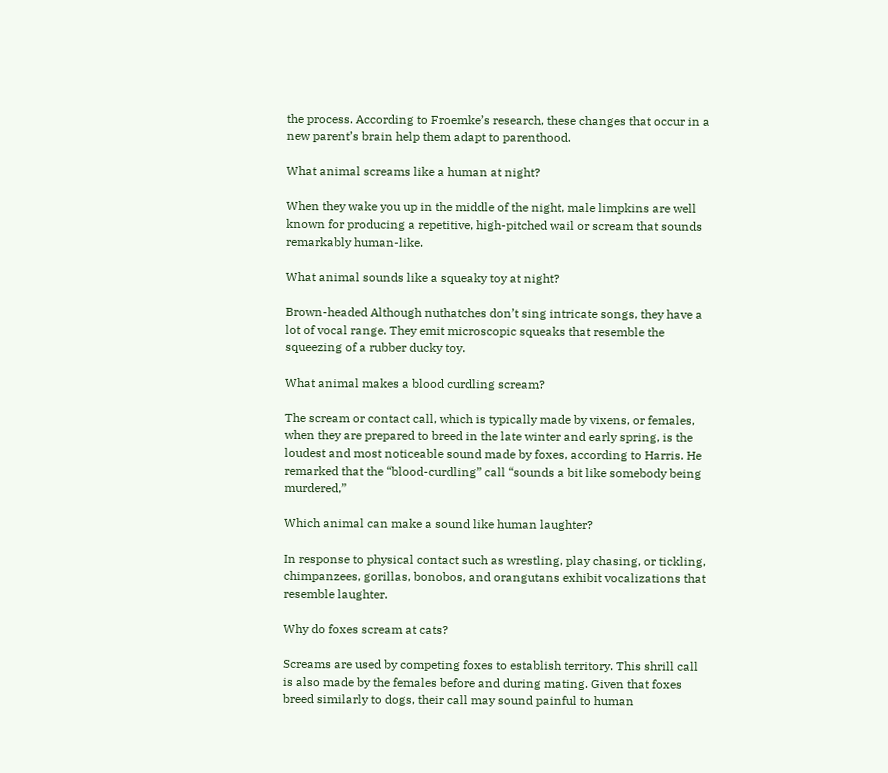the process. According to Froemke’s research, these changes that occur in a new parent’s brain help them adapt to parenthood.

What animal screams like a human at night?

When they wake you up in the middle of the night, male limpkins are well known for producing a repetitive, high-pitched wail or scream that sounds remarkably human-like.

What animal sounds like a squeaky toy at night?

Brown-headed Although nuthatches don’t sing intricate songs, they have a lot of vocal range. They emit microscopic squeaks that resemble the squeezing of a rubber ducky toy.

What animal makes a blood curdling scream?

The scream or contact call, which is typically made by vixens, or females, when they are prepared to breed in the late winter and early spring, is the loudest and most noticeable sound made by foxes, according to Harris. He remarked that the “blood-curdling” call “sounds a bit like somebody being murdered,”

Which animal can make a sound like human laughter?

In response to physical contact such as wrestling, play chasing, or tickling, chimpanzees, gorillas, bonobos, and orangutans exhibit vocalizations that resemble laughter.

Why do foxes scream at cats?

Screams are used by competing foxes to establish territory. This shrill call is also made by the females before and during mating. Given that foxes breed similarly to dogs, their call may sound painful to human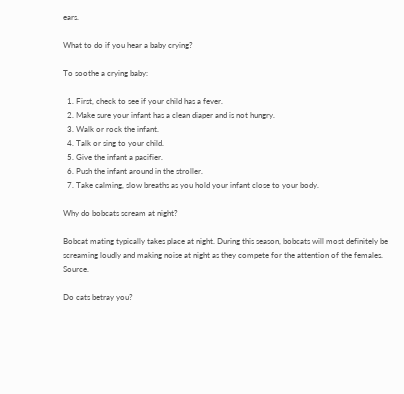ears.

What to do if you hear a baby crying?

To soothe a crying baby:

  1. First, check to see if your child has a fever.
  2. Make sure your infant has a clean diaper and is not hungry.
  3. Walk or rock the infant.
  4. Talk or sing to your child.
  5. Give the infant a pacifier.
  6. Push the infant around in the stroller.
  7. Take calming, slow breaths as you hold your infant close to your body.

Why do bobcats scream at night?

Bobcat mating typically takes place at night. During this season, bobcats will most definitely be screaming loudly and making noise at night as they compete for the attention of the females. Source.

Do cats betray you?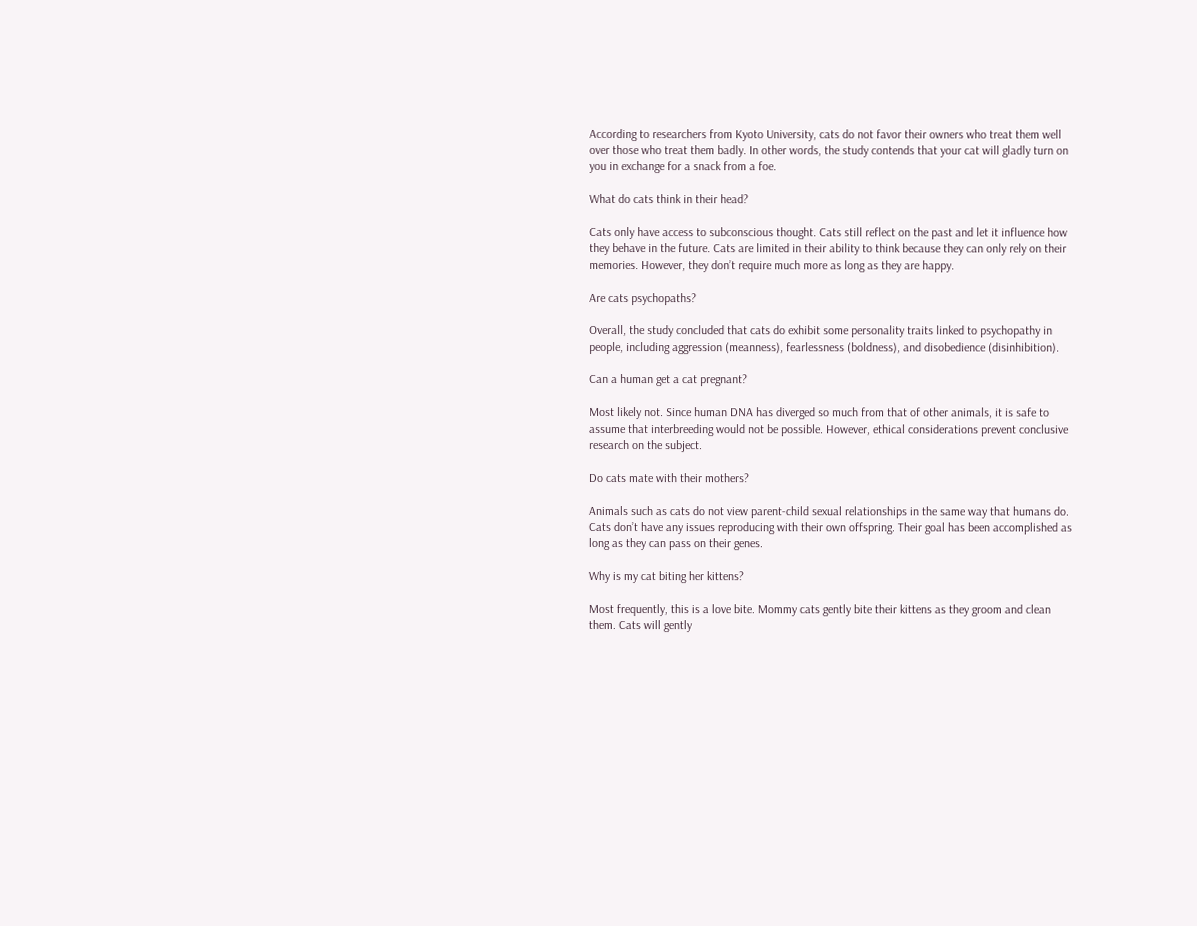According to researchers from Kyoto University, cats do not favor their owners who treat them well over those who treat them badly. In other words, the study contends that your cat will gladly turn on you in exchange for a snack from a foe.

What do cats think in their head?

Cats only have access to subconscious thought. Cats still reflect on the past and let it influence how they behave in the future. Cats are limited in their ability to think because they can only rely on their memories. However, they don’t require much more as long as they are happy.

Are cats psychopaths?

Overall, the study concluded that cats do exhibit some personality traits linked to psychopathy in people, including aggression (meanness), fearlessness (boldness), and disobedience (disinhibition).

Can a human get a cat pregnant?

Most likely not. Since human DNA has diverged so much from that of other animals, it is safe to assume that interbreeding would not be possible. However, ethical considerations prevent conclusive research on the subject.

Do cats mate with their mothers?

Animals such as cats do not view parent-child sexual relationships in the same way that humans do. Cats don’t have any issues reproducing with their own offspring. Their goal has been accomplished as long as they can pass on their genes.

Why is my cat biting her kittens?

Most frequently, this is a love bite. Mommy cats gently bite their kittens as they groom and clean them. Cats will gently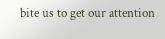bite us to get our attention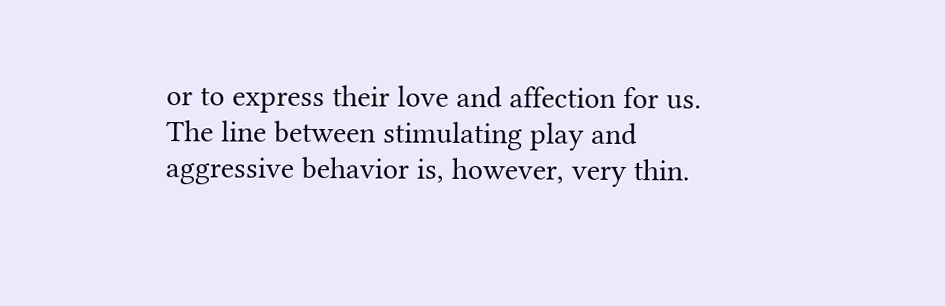or to express their love and affection for us. The line between stimulating play and aggressive behavior is, however, very thin.